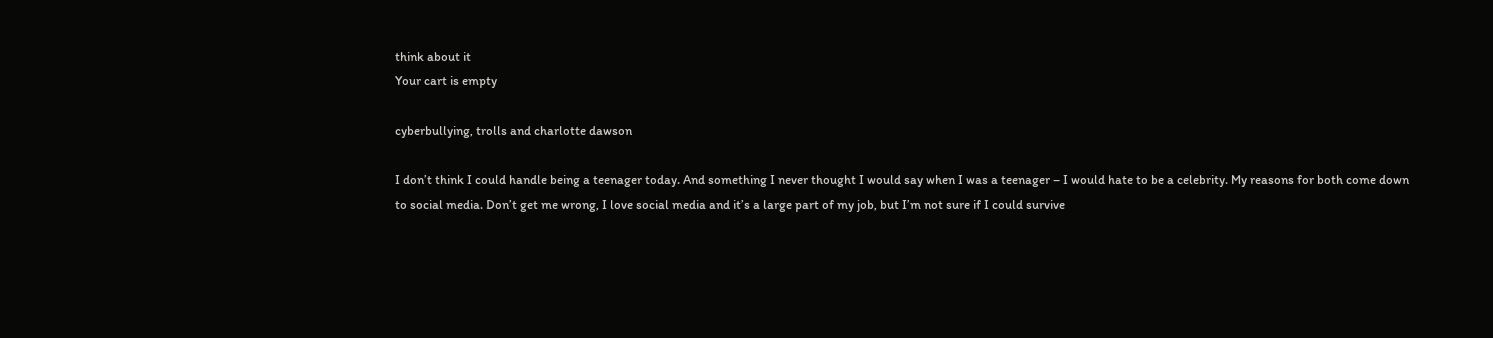think about it
Your cart is empty

cyberbullying, trolls and charlotte dawson

I don’t think I could handle being a teenager today. And something I never thought I would say when I was a teenager – I would hate to be a celebrity. My reasons for both come down to social media. Don’t get me wrong, I love social media and it’s a large part of my job, but I’m not sure if I could survive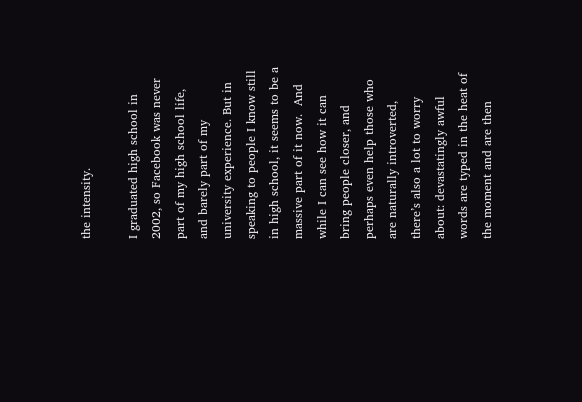the intensity.

I graduated high school in 2002, so Facebook was never part of my high school life, and barely part of my university experience. But in speaking to people I know still in high school, it seems to be a massive part of it now.  And while I can see how it can bring people closer, and perhaps even help those who are naturally introverted, there’s also a lot to worry about: devastatingly awful words are typed in the heat of the moment and are then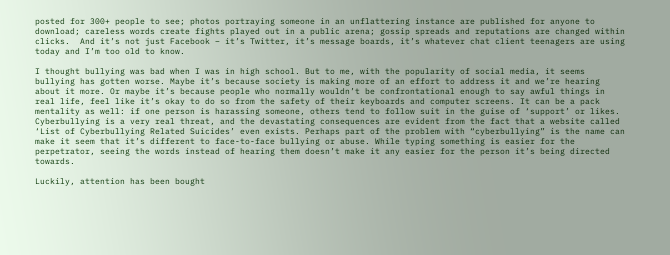posted for 300+ people to see; photos portraying someone in an unflattering instance are published for anyone to download; careless words create fights played out in a public arena; gossip spreads and reputations are changed within clicks.  And it’s not just Facebook – it’s Twitter, it’s message boards, it’s whatever chat client teenagers are using today and I’m too old to know.

I thought bullying was bad when I was in high school. But to me, with the popularity of social media, it seems bullying has gotten worse. Maybe it’s because society is making more of an effort to address it and we’re hearing about it more. Or maybe it’s because people who normally wouldn’t be confrontational enough to say awful things in real life, feel like it’s okay to do so from the safety of their keyboards and computer screens. It can be a pack mentality as well: if one person is harassing someone, others tend to follow suit in the guise of ‘support’ or likes. Cyberbullying is a very real threat, and the devastating consequences are evident from the fact that a website called ‘List of Cyberbullying Related Suicides’ even exists. Perhaps part of the problem with “cyberbullying” is the name can make it seem that it’s different to face-to-face bullying or abuse. While typing something is easier for the perpetrator, seeing the words instead of hearing them doesn’t make it any easier for the person it’s being directed towards.

Luckily, attention has been bought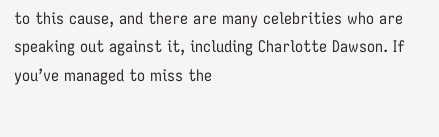to this cause, and there are many celebrities who are speaking out against it, including Charlotte Dawson. If you’ve managed to miss the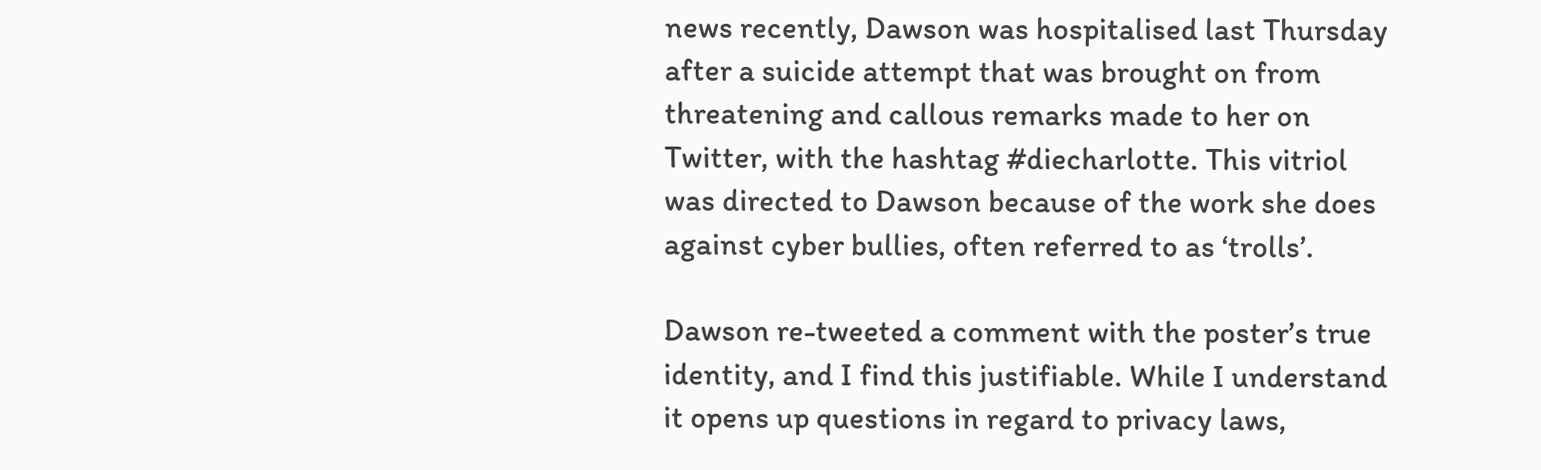news recently, Dawson was hospitalised last Thursday after a suicide attempt that was brought on from threatening and callous remarks made to her on Twitter, with the hashtag #diecharlotte. This vitriol was directed to Dawson because of the work she does against cyber bullies, often referred to as ‘trolls’.

Dawson re-tweeted a comment with the poster’s true identity, and I find this justifiable. While I understand it opens up questions in regard to privacy laws,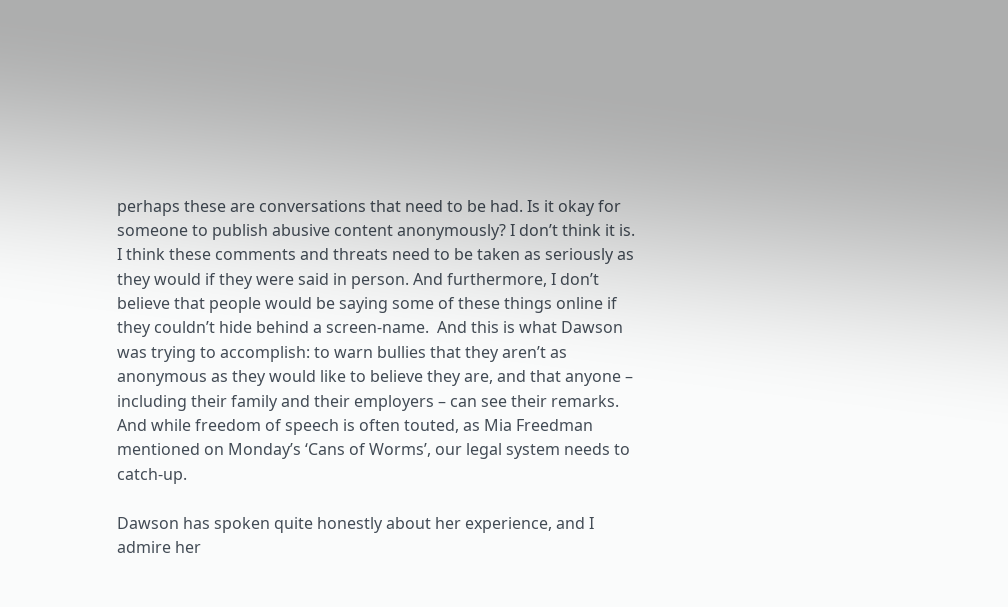perhaps these are conversations that need to be had. Is it okay for someone to publish abusive content anonymously? I don’t think it is. I think these comments and threats need to be taken as seriously as they would if they were said in person. And furthermore, I don’t believe that people would be saying some of these things online if they couldn’t hide behind a screen-name.  And this is what Dawson was trying to accomplish: to warn bullies that they aren’t as anonymous as they would like to believe they are, and that anyone – including their family and their employers – can see their remarks. And while freedom of speech is often touted, as Mia Freedman mentioned on Monday’s ‘Cans of Worms’, our legal system needs to catch-up.

Dawson has spoken quite honestly about her experience, and I admire her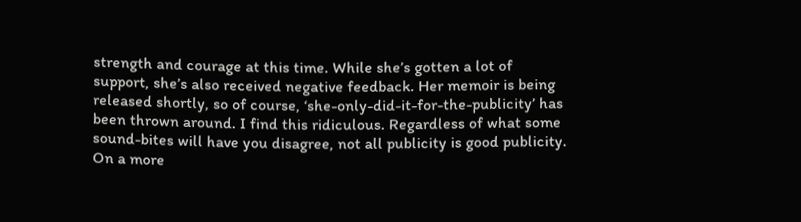strength and courage at this time. While she’s gotten a lot of support, she’s also received negative feedback. Her memoir is being released shortly, so of course, ‘she-only-did-it-for-the-publicity’ has been thrown around. I find this ridiculous. Regardless of what some sound-bites will have you disagree, not all publicity is good publicity. On a more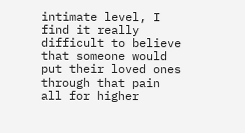intimate level, I find it really difficult to believe that someone would put their loved ones through that pain all for higher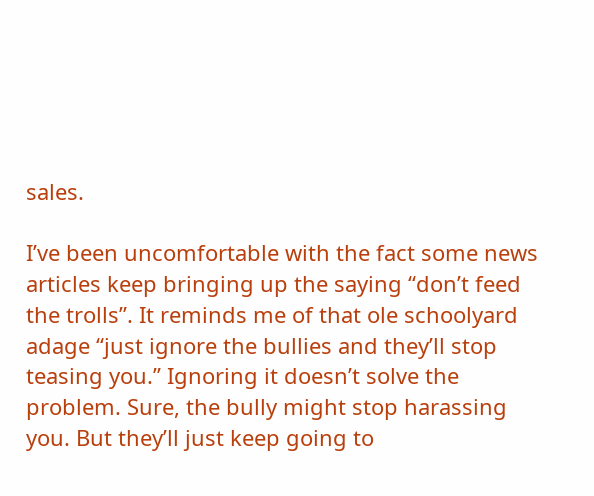sales.

I’ve been uncomfortable with the fact some news articles keep bringing up the saying “don’t feed the trolls”. It reminds me of that ole schoolyard adage “just ignore the bullies and they’ll stop teasing you.” Ignoring it doesn’t solve the problem. Sure, the bully might stop harassing you. But they’ll just keep going to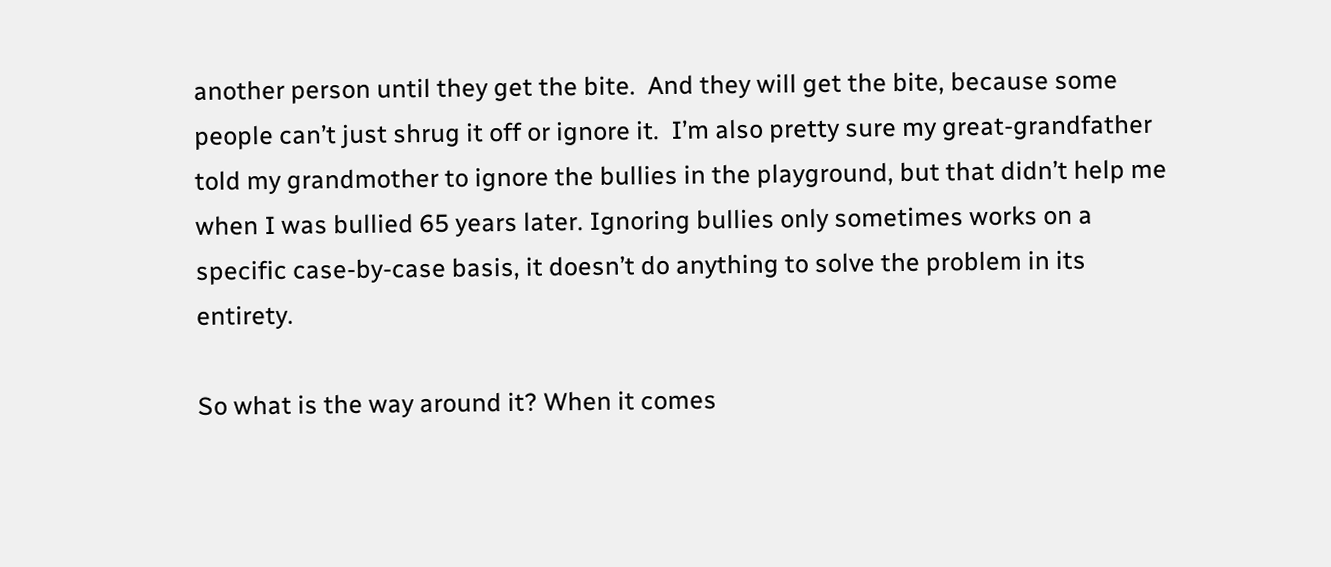another person until they get the bite.  And they will get the bite, because some people can’t just shrug it off or ignore it.  I’m also pretty sure my great-grandfather told my grandmother to ignore the bullies in the playground, but that didn’t help me when I was bullied 65 years later. Ignoring bullies only sometimes works on a specific case-by-case basis, it doesn’t do anything to solve the problem in its entirety.

So what is the way around it? When it comes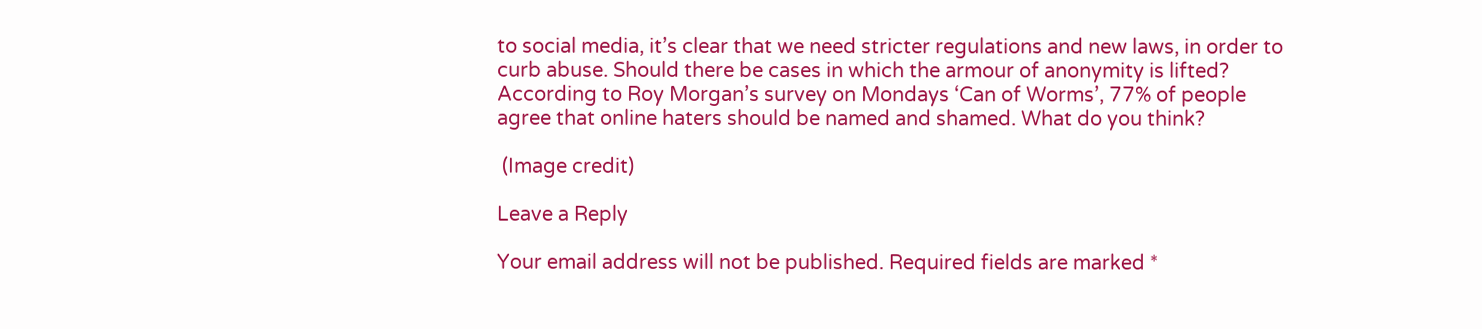to social media, it’s clear that we need stricter regulations and new laws, in order to curb abuse. Should there be cases in which the armour of anonymity is lifted?  According to Roy Morgan’s survey on Mondays ‘Can of Worms’, 77% of people agree that online haters should be named and shamed. What do you think?

 (Image credit)

Leave a Reply

Your email address will not be published. Required fields are marked *